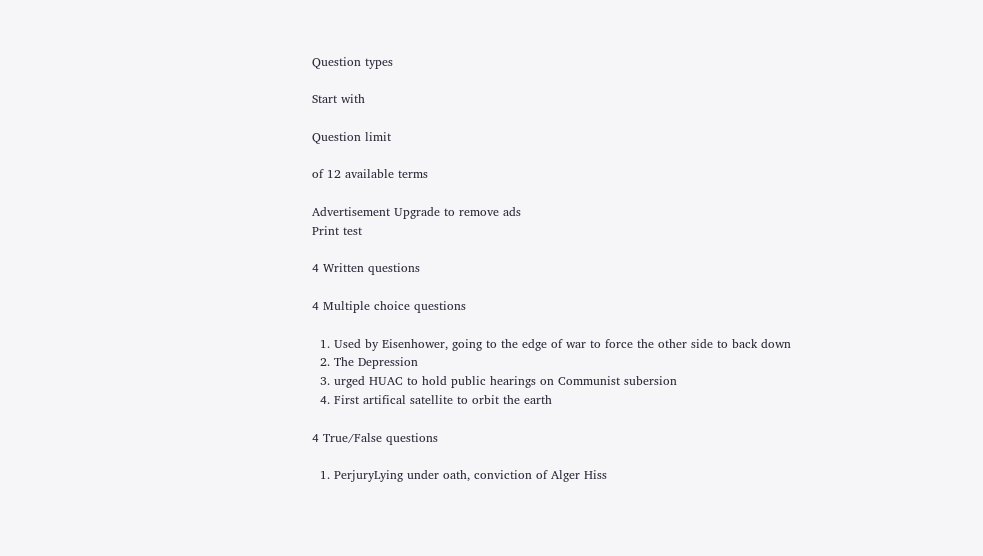Question types

Start with

Question limit

of 12 available terms

Advertisement Upgrade to remove ads
Print test

4 Written questions

4 Multiple choice questions

  1. Used by Eisenhower, going to the edge of war to force the other side to back down
  2. The Depression
  3. urged HUAC to hold public hearings on Communist subersion
  4. First artifical satellite to orbit the earth

4 True/False questions

  1. PerjuryLying under oath, conviction of Alger Hiss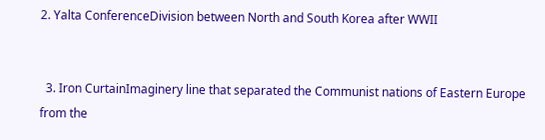2. Yalta ConferenceDivision between North and South Korea after WWII


  3. Iron CurtainImaginery line that separated the Communist nations of Eastern Europe from the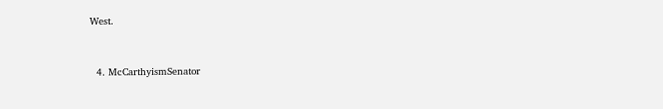West.


  4. McCarthyismSenator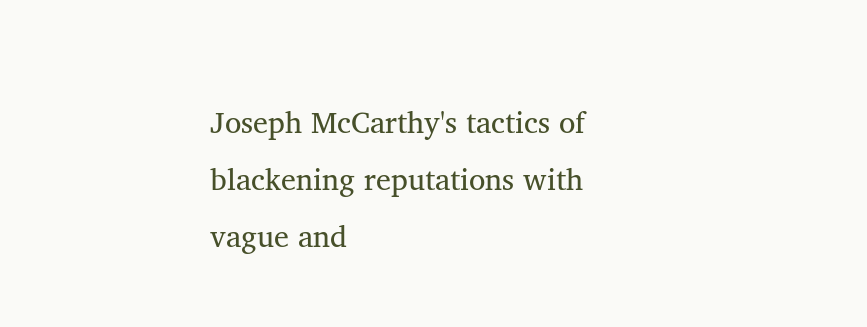Joseph McCarthy's tactics of blackening reputations with vague and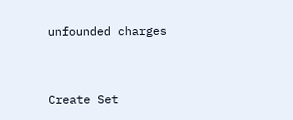unfounded charges


Create Set